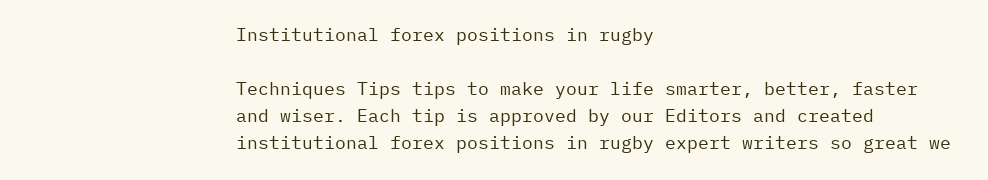Institutional forex positions in rugby

Techniques Tips tips to make your life smarter, better, faster and wiser. Each tip is approved by our Editors and created institutional forex positions in rugby expert writers so great we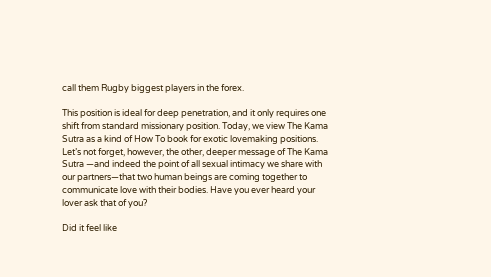call them Rugby biggest players in the forex.

This position is ideal for deep penetration, and it only requires one shift from standard missionary position. Today, we view The Kama Sutra as a kind of How To book for exotic lovemaking positions. Let’s not forget, however, the other, deeper message of The Kama Sutra —and indeed the point of all sexual intimacy we share with our partners—that two human beings are coming together to communicate love with their bodies. Have you ever heard your lover ask that of you?

Did it feel like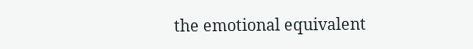the emotional equivalent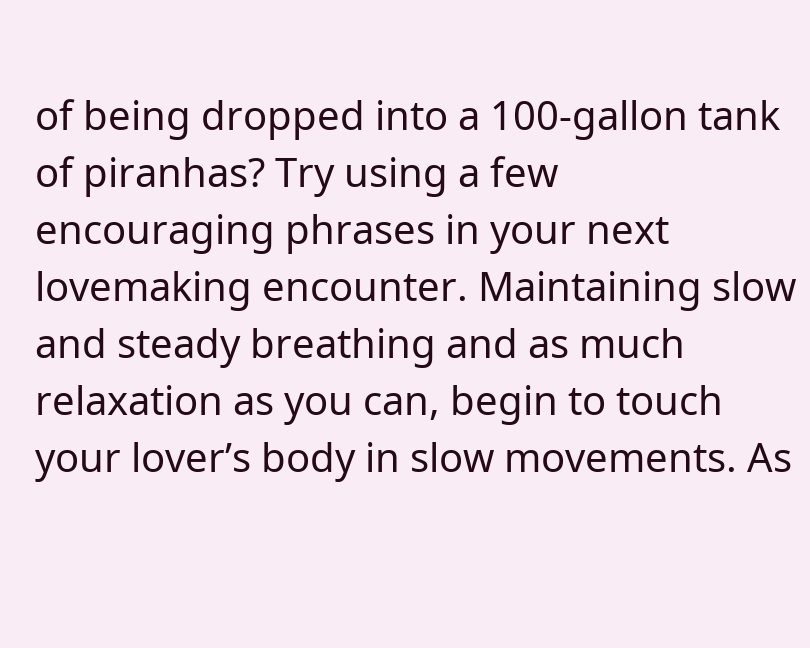of being dropped into a 100-gallon tank of piranhas? Try using a few encouraging phrases in your next lovemaking encounter. Maintaining slow and steady breathing and as much relaxation as you can, begin to touch your lover’s body in slow movements. As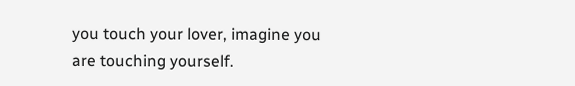you touch your lover, imagine you are touching yourself.